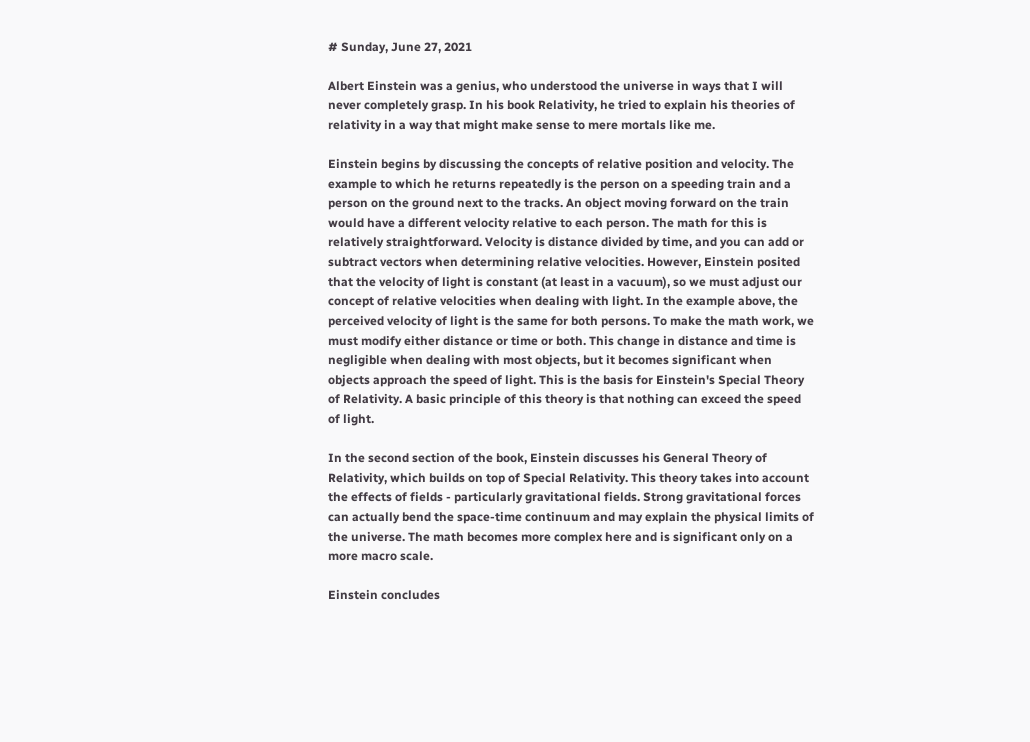# Sunday, June 27, 2021

Albert Einstein was a genius, who understood the universe in ways that I will never completely grasp. In his book Relativity, he tried to explain his theories of relativity in a way that might make sense to mere mortals like me.

Einstein begins by discussing the concepts of relative position and velocity. The example to which he returns repeatedly is the person on a speeding train and a person on the ground next to the tracks. An object moving forward on the train would have a different velocity relative to each person. The math for this is relatively straightforward. Velocity is distance divided by time, and you can add or subtract vectors when determining relative velocities. However, Einstein posited that the velocity of light is constant (at least in a vacuum), so we must adjust our concept of relative velocities when dealing with light. In the example above, the perceived velocity of light is the same for both persons. To make the math work, we must modify either distance or time or both. This change in distance and time is negligible when dealing with most objects, but it becomes significant when objects approach the speed of light. This is the basis for Einstein's Special Theory of Relativity. A basic principle of this theory is that nothing can exceed the speed of light.

In the second section of the book, Einstein discusses his General Theory of Relativity, which builds on top of Special Relativity. This theory takes into account the effects of fields - particularly gravitational fields. Strong gravitational forces can actually bend the space-time continuum and may explain the physical limits of the universe. The math becomes more complex here and is significant only on a more macro scale.

Einstein concludes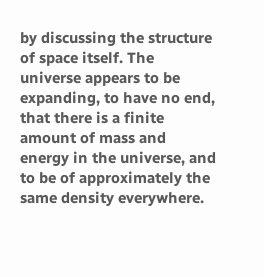by discussing the structure of space itself. The universe appears to be expanding, to have no end, that there is a finite amount of mass and energy in the universe, and to be of approximately the same density everywhere.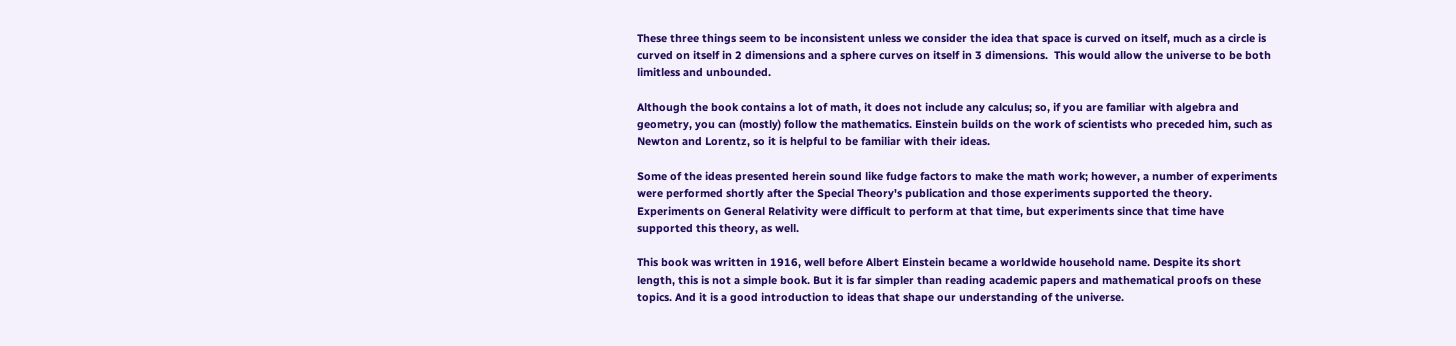These three things seem to be inconsistent unless we consider the idea that space is curved on itself, much as a circle is curved on itself in 2 dimensions and a sphere curves on itself in 3 dimensions.  This would allow the universe to be both limitless and unbounded.

Although the book contains a lot of math, it does not include any calculus; so, if you are familiar with algebra and geometry, you can (mostly) follow the mathematics. Einstein builds on the work of scientists who preceded him, such as Newton and Lorentz, so it is helpful to be familiar with their ideas.

Some of the ideas presented herein sound like fudge factors to make the math work; however, a number of experiments were performed shortly after the Special Theory's publication and those experiments supported the theory. Experiments on General Relativity were difficult to perform at that time, but experiments since that time have supported this theory, as well.

This book was written in 1916, well before Albert Einstein became a worldwide household name. Despite its short length, this is not a simple book. But it is far simpler than reading academic papers and mathematical proofs on these topics. And it is a good introduction to ideas that shape our understanding of the universe.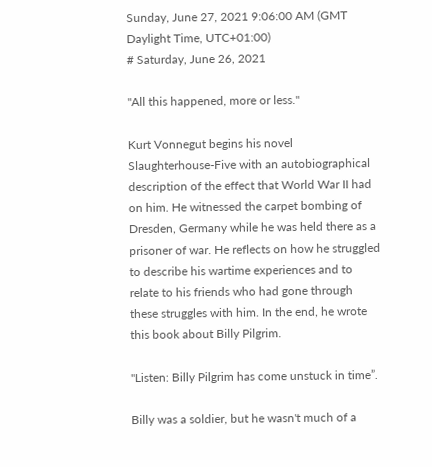Sunday, June 27, 2021 9:06:00 AM (GMT Daylight Time, UTC+01:00)
# Saturday, June 26, 2021

"All this happened, more or less."

Kurt Vonnegut begins his novel Slaughterhouse-Five with an autobiographical description of the effect that World War II had on him. He witnessed the carpet bombing of Dresden, Germany while he was held there as a prisoner of war. He reflects on how he struggled to describe his wartime experiences and to relate to his friends who had gone through these struggles with him. In the end, he wrote this book about Billy Pilgrim.

"Listen: Billy Pilgrim has come unstuck in time”.

Billy was a soldier, but he wasn't much of a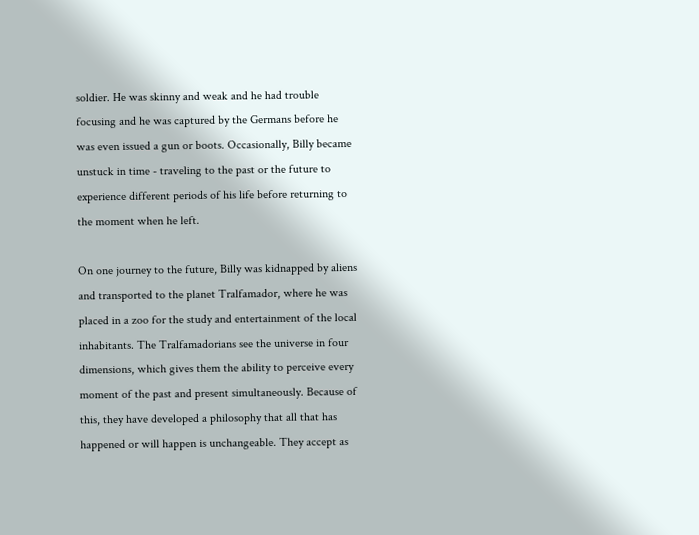soldier. He was skinny and weak and he had trouble focusing and he was captured by the Germans before he was even issued a gun or boots. Occasionally, Billy became unstuck in time - traveling to the past or the future to experience different periods of his life before returning to the moment when he left.

On one journey to the future, Billy was kidnapped by aliens and transported to the planet Tralfamador, where he was placed in a zoo for the study and entertainment of the local inhabitants. The Tralfamadorians see the universe in four dimensions, which gives them the ability to perceive every moment of the past and present simultaneously. Because of this, they have developed a philosophy that all that has happened or will happen is unchangeable. They accept as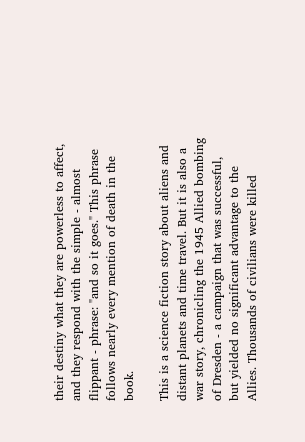their destiny what they are powerless to affect, and they respond with the simple - almost flippant - phrase: "and so it goes." This phrase follows nearly every mention of death in the book.

This is a science fiction story about aliens and distant planets and time travel. But it is also a war story, chronicling the 1945 Allied bombing of Dresden - a campaign that was successful, but yielded no significant advantage to the Allies. Thousands of civilians were killed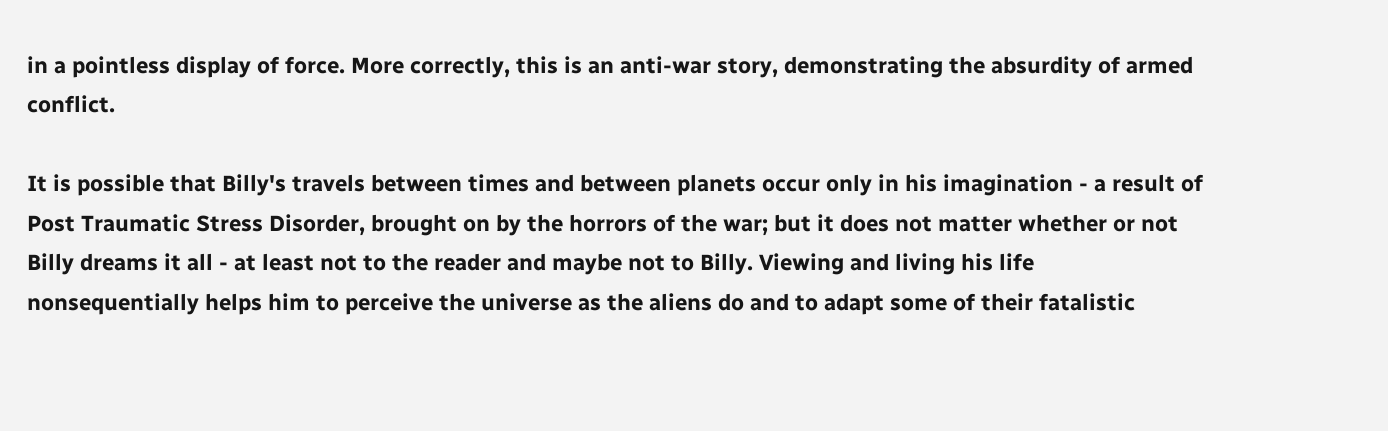in a pointless display of force. More correctly, this is an anti-war story, demonstrating the absurdity of armed conflict.

It is possible that Billy's travels between times and between planets occur only in his imagination - a result of Post Traumatic Stress Disorder, brought on by the horrors of the war; but it does not matter whether or not Billy dreams it all - at least not to the reader and maybe not to Billy. Viewing and living his life nonsequentially helps him to perceive the universe as the aliens do and to adapt some of their fatalistic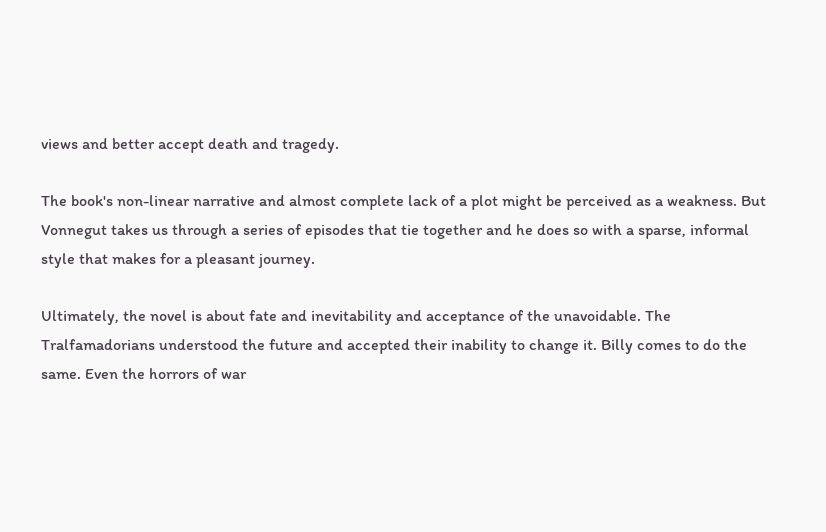views and better accept death and tragedy.

The book's non-linear narrative and almost complete lack of a plot might be perceived as a weakness. But Vonnegut takes us through a series of episodes that tie together and he does so with a sparse, informal style that makes for a pleasant journey.

Ultimately, the novel is about fate and inevitability and acceptance of the unavoidable. The Tralfamadorians understood the future and accepted their inability to change it. Billy comes to do the same. Even the horrors of war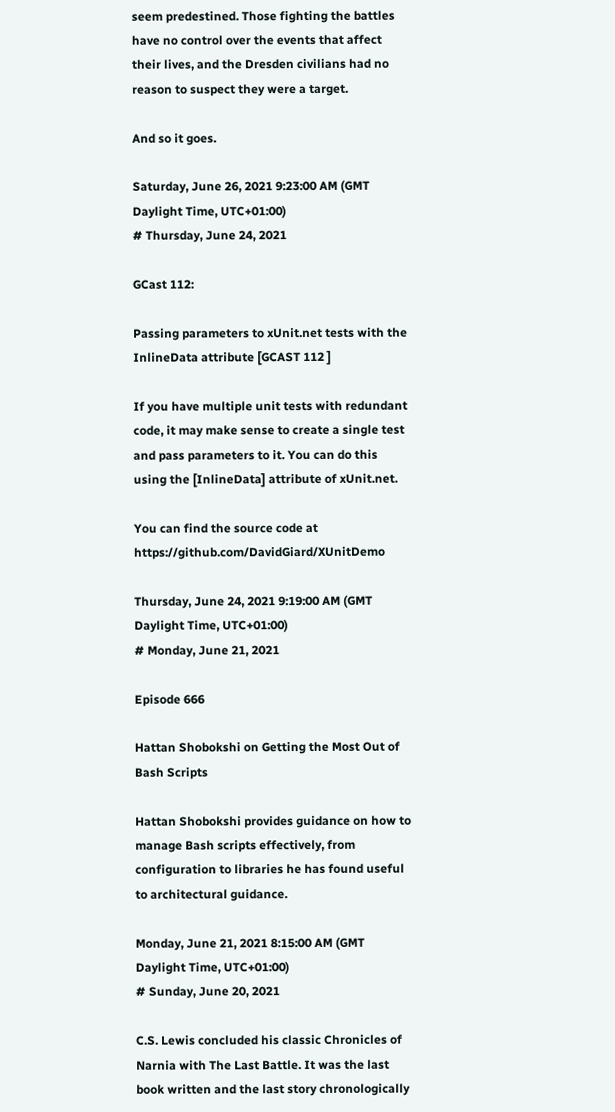seem predestined. Those fighting the battles have no control over the events that affect their lives, and the Dresden civilians had no reason to suspect they were a target.

And so it goes.

Saturday, June 26, 2021 9:23:00 AM (GMT Daylight Time, UTC+01:00)
# Thursday, June 24, 2021

GCast 112:

Passing parameters to xUnit.net tests with the InlineData attribute [GCAST 112 ]

If you have multiple unit tests with redundant code, it may make sense to create a single test and pass parameters to it. You can do this using the [InlineData] attribute of xUnit.net.

You can find the source code at https://github.com/DavidGiard/XUnitDemo

Thursday, June 24, 2021 9:19:00 AM (GMT Daylight Time, UTC+01:00)
# Monday, June 21, 2021

Episode 666

Hattan Shobokshi on Getting the Most Out of Bash Scripts

Hattan Shobokshi provides guidance on how to manage Bash scripts effectively, from configuration to libraries he has found useful to architectural guidance.

Monday, June 21, 2021 8:15:00 AM (GMT Daylight Time, UTC+01:00)
# Sunday, June 20, 2021

C.S. Lewis concluded his classic Chronicles of Narnia with The Last Battle. It was the last book written and the last story chronologically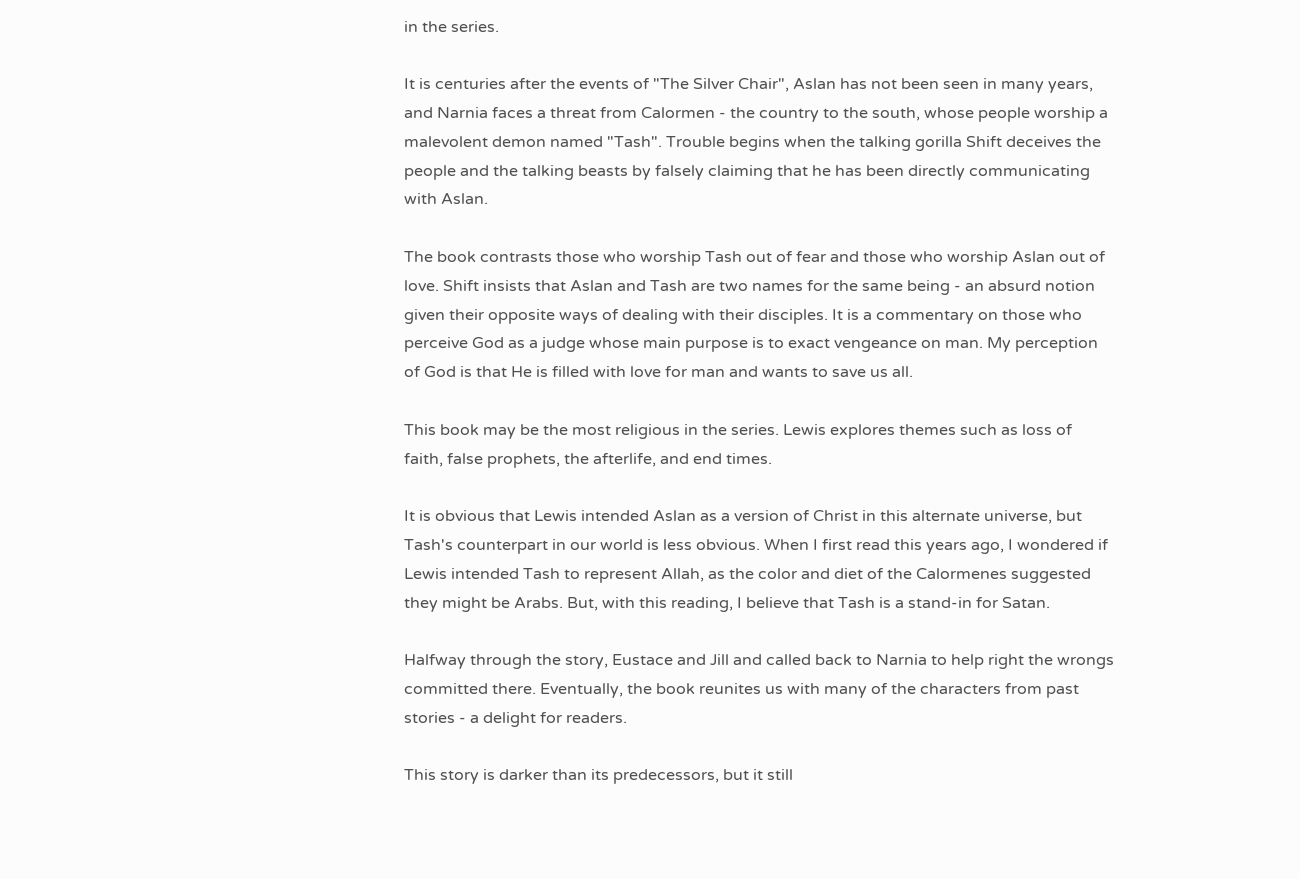in the series.

It is centuries after the events of "The Silver Chair", Aslan has not been seen in many years, and Narnia faces a threat from Calormen - the country to the south, whose people worship a malevolent demon named "Tash". Trouble begins when the talking gorilla Shift deceives the people and the talking beasts by falsely claiming that he has been directly communicating with Aslan.

The book contrasts those who worship Tash out of fear and those who worship Aslan out of love. Shift insists that Aslan and Tash are two names for the same being - an absurd notion given their opposite ways of dealing with their disciples. It is a commentary on those who perceive God as a judge whose main purpose is to exact vengeance on man. My perception of God is that He is filled with love for man and wants to save us all.

This book may be the most religious in the series. Lewis explores themes such as loss of faith, false prophets, the afterlife, and end times.

It is obvious that Lewis intended Aslan as a version of Christ in this alternate universe, but Tash's counterpart in our world is less obvious. When I first read this years ago, I wondered if Lewis intended Tash to represent Allah, as the color and diet of the Calormenes suggested they might be Arabs. But, with this reading, I believe that Tash is a stand-in for Satan.

Halfway through the story, Eustace and Jill and called back to Narnia to help right the wrongs committed there. Eventually, the book reunites us with many of the characters from past stories - a delight for readers.

This story is darker than its predecessors, but it still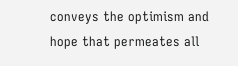conveys the optimism and hope that permeates all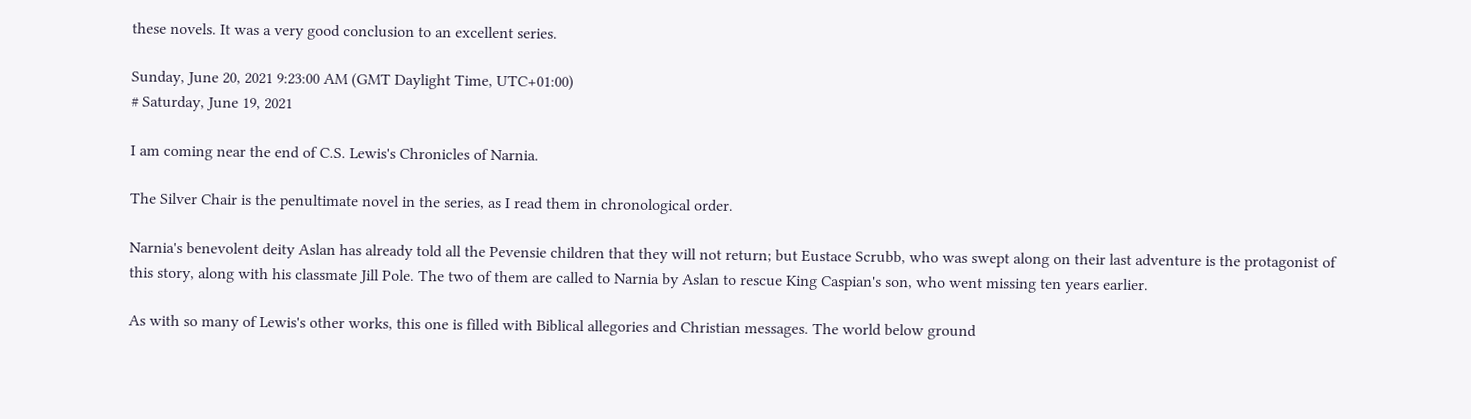these novels. It was a very good conclusion to an excellent series.

Sunday, June 20, 2021 9:23:00 AM (GMT Daylight Time, UTC+01:00)
# Saturday, June 19, 2021

I am coming near the end of C.S. Lewis's Chronicles of Narnia.

The Silver Chair is the penultimate novel in the series, as I read them in chronological order.

Narnia's benevolent deity Aslan has already told all the Pevensie children that they will not return; but Eustace Scrubb, who was swept along on their last adventure is the protagonist of this story, along with his classmate Jill Pole. The two of them are called to Narnia by Aslan to rescue King Caspian's son, who went missing ten years earlier.

As with so many of Lewis's other works, this one is filled with Biblical allegories and Christian messages. The world below ground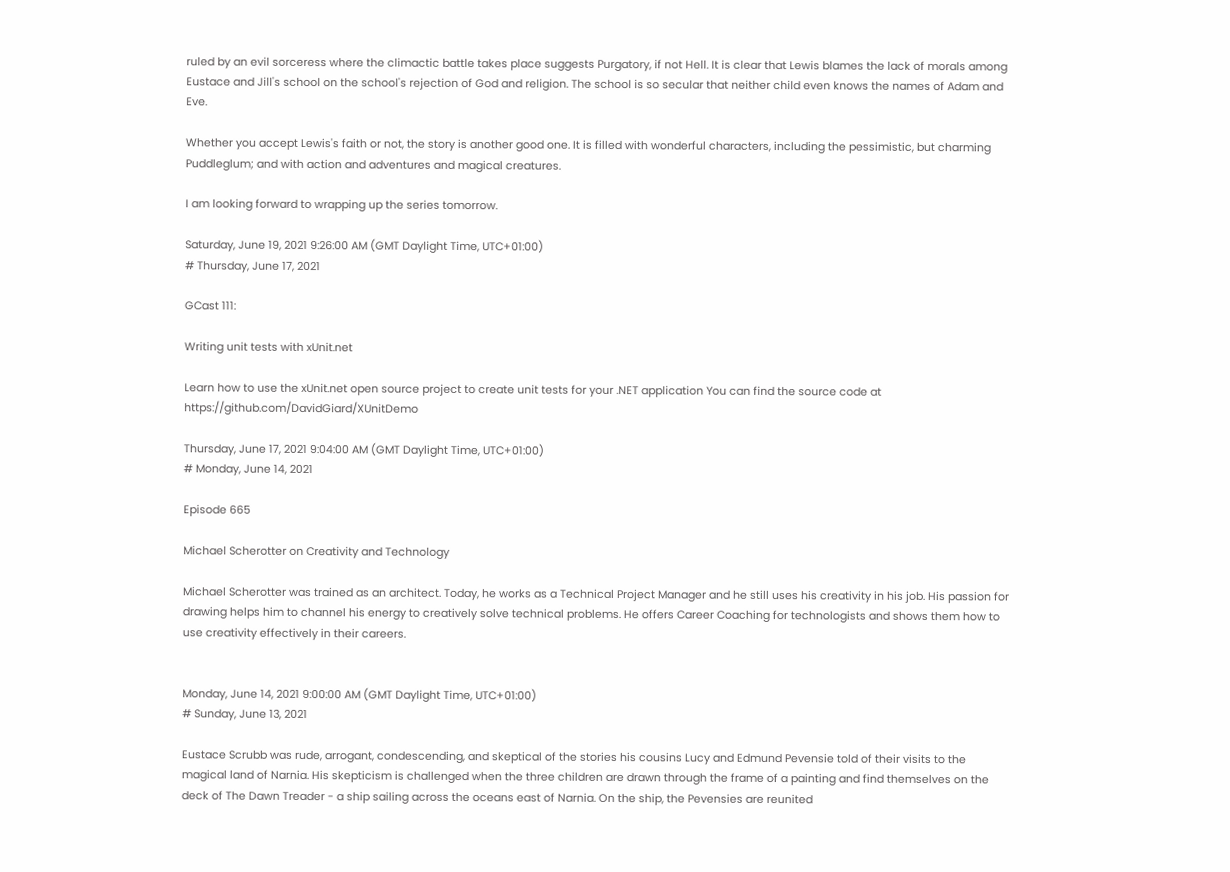ruled by an evil sorceress where the climactic battle takes place suggests Purgatory, if not Hell. It is clear that Lewis blames the lack of morals among Eustace and Jill's school on the school's rejection of God and religion. The school is so secular that neither child even knows the names of Adam and Eve.

Whether you accept Lewis's faith or not, the story is another good one. It is filled with wonderful characters, including the pessimistic, but charming Puddleglum; and with action and adventures and magical creatures.

I am looking forward to wrapping up the series tomorrow.

Saturday, June 19, 2021 9:26:00 AM (GMT Daylight Time, UTC+01:00)
# Thursday, June 17, 2021

GCast 111:

Writing unit tests with xUnit.net

Learn how to use the xUnit.net open source project to create unit tests for your .NET application You can find the source code at https://github.com/DavidGiard/XUnitDemo

Thursday, June 17, 2021 9:04:00 AM (GMT Daylight Time, UTC+01:00)
# Monday, June 14, 2021

Episode 665

Michael Scherotter on Creativity and Technology

Michael Scherotter was trained as an architect. Today, he works as a Technical Project Manager and he still uses his creativity in his job. His passion for drawing helps him to channel his energy to creatively solve technical problems. He offers Career Coaching for technologists and shows them how to use creativity effectively in their careers.


Monday, June 14, 2021 9:00:00 AM (GMT Daylight Time, UTC+01:00)
# Sunday, June 13, 2021

Eustace Scrubb was rude, arrogant, condescending, and skeptical of the stories his cousins Lucy and Edmund Pevensie told of their visits to the magical land of Narnia. His skepticism is challenged when the three children are drawn through the frame of a painting and find themselves on the deck of The Dawn Treader - a ship sailing across the oceans east of Narnia. On the ship, the Pevensies are reunited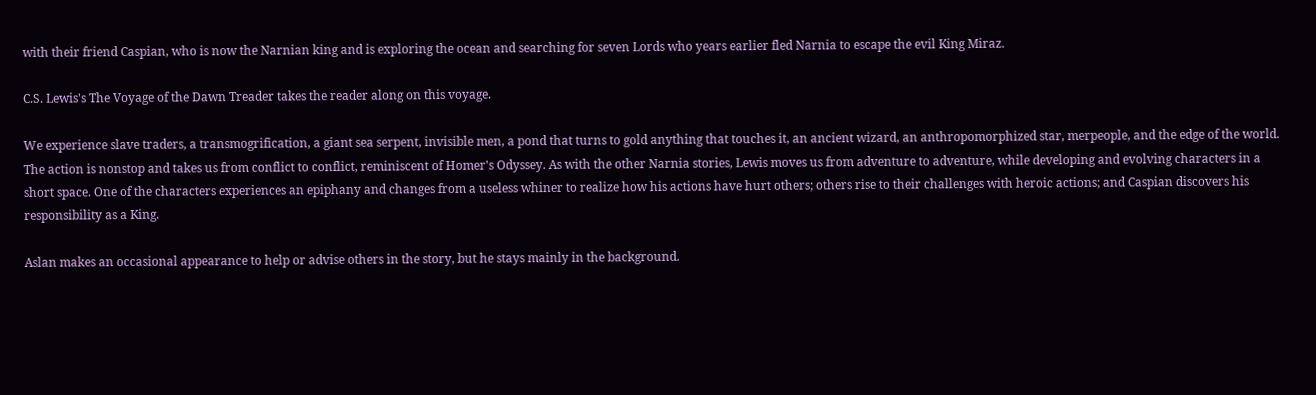with their friend Caspian, who is now the Narnian king and is exploring the ocean and searching for seven Lords who years earlier fled Narnia to escape the evil King Miraz.

C.S. Lewis's The Voyage of the Dawn Treader takes the reader along on this voyage.

We experience slave traders, a transmogrification, a giant sea serpent, invisible men, a pond that turns to gold anything that touches it, an ancient wizard, an anthropomorphized star, merpeople, and the edge of the world. The action is nonstop and takes us from conflict to conflict, reminiscent of Homer's Odyssey. As with the other Narnia stories, Lewis moves us from adventure to adventure, while developing and evolving characters in a short space. One of the characters experiences an epiphany and changes from a useless whiner to realize how his actions have hurt others; others rise to their challenges with heroic actions; and Caspian discovers his responsibility as a King.

Aslan makes an occasional appearance to help or advise others in the story, but he stays mainly in the background.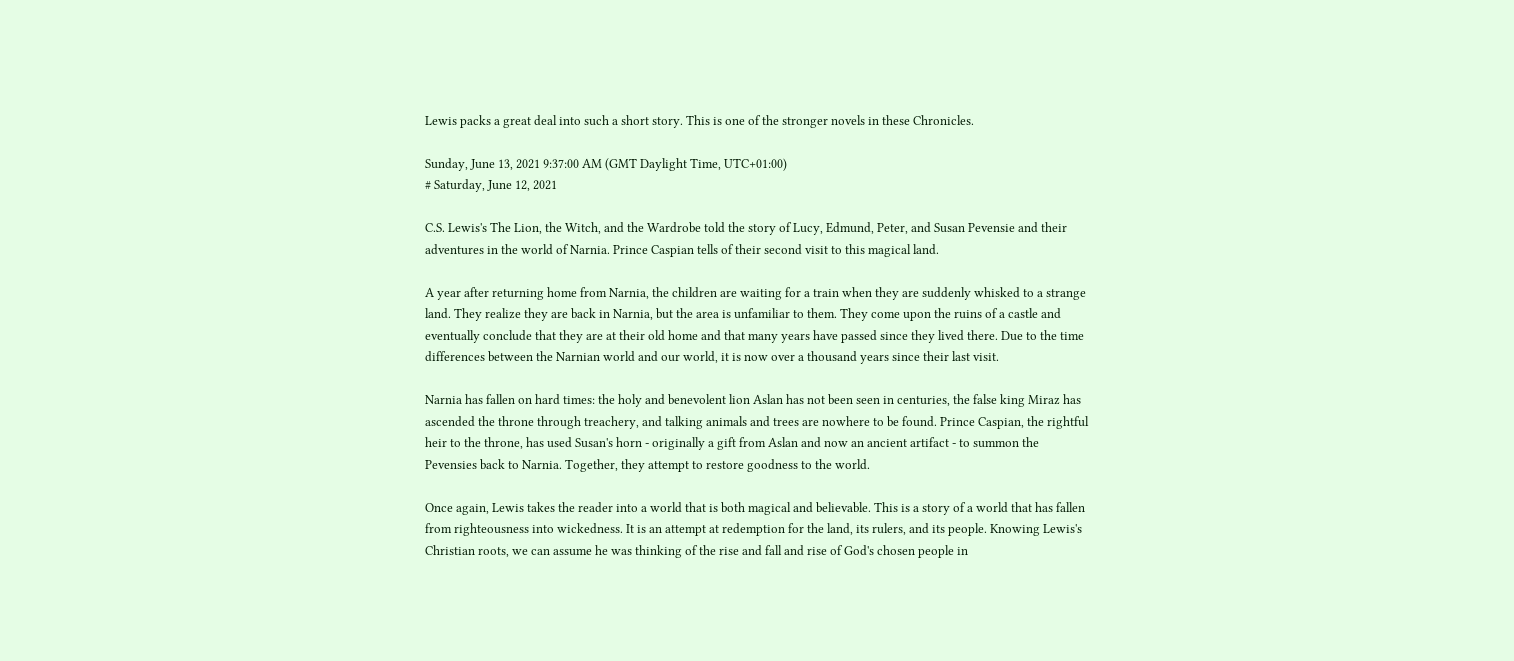Lewis packs a great deal into such a short story. This is one of the stronger novels in these Chronicles.

Sunday, June 13, 2021 9:37:00 AM (GMT Daylight Time, UTC+01:00)
# Saturday, June 12, 2021

C.S. Lewis's The Lion, the Witch, and the Wardrobe told the story of Lucy, Edmund, Peter, and Susan Pevensie and their adventures in the world of Narnia. Prince Caspian tells of their second visit to this magical land.

A year after returning home from Narnia, the children are waiting for a train when they are suddenly whisked to a strange land. They realize they are back in Narnia, but the area is unfamiliar to them. They come upon the ruins of a castle and eventually conclude that they are at their old home and that many years have passed since they lived there. Due to the time differences between the Narnian world and our world, it is now over a thousand years since their last visit.

Narnia has fallen on hard times: the holy and benevolent lion Aslan has not been seen in centuries, the false king Miraz has ascended the throne through treachery, and talking animals and trees are nowhere to be found. Prince Caspian, the rightful heir to the throne, has used Susan's horn - originally a gift from Aslan and now an ancient artifact - to summon the Pevensies back to Narnia. Together, they attempt to restore goodness to the world.

Once again, Lewis takes the reader into a world that is both magical and believable. This is a story of a world that has fallen from righteousness into wickedness. It is an attempt at redemption for the land, its rulers, and its people. Knowing Lewis's Christian roots, we can assume he was thinking of the rise and fall and rise of God's chosen people in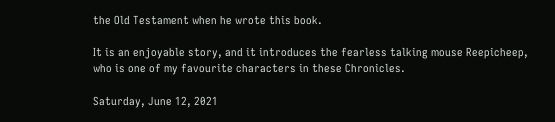the Old Testament when he wrote this book.

It is an enjoyable story, and it introduces the fearless talking mouse Reepicheep, who is one of my favourite characters in these Chronicles.

Saturday, June 12, 2021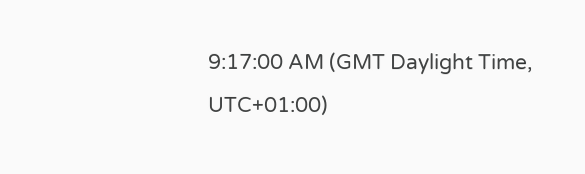9:17:00 AM (GMT Daylight Time, UTC+01:00)